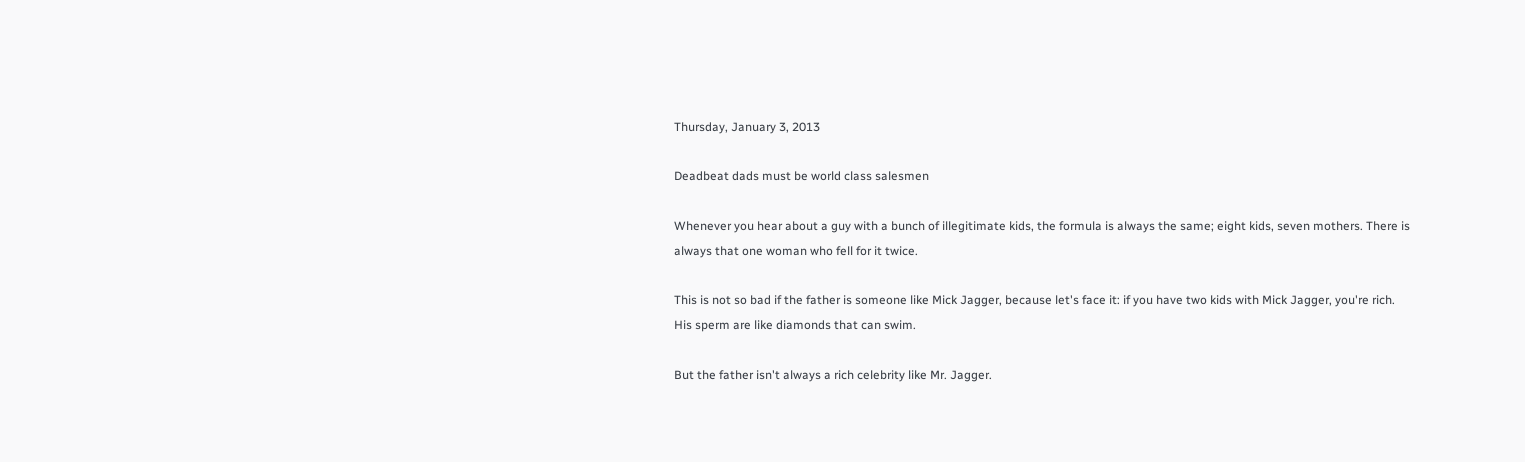Thursday, January 3, 2013

Deadbeat dads must be world class salesmen

Whenever you hear about a guy with a bunch of illegitimate kids, the formula is always the same; eight kids, seven mothers. There is always that one woman who fell for it twice.

This is not so bad if the father is someone like Mick Jagger, because let's face it: if you have two kids with Mick Jagger, you're rich. His sperm are like diamonds that can swim.

But the father isn't always a rich celebrity like Mr. Jagger.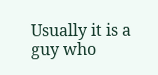Usually it is a guy who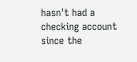hasn't had a checking account since the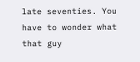late seventies. You have to wonder what that guy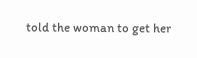told the woman to get her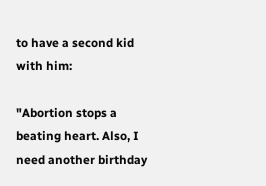to have a second kid with him:

"Abortion stops a beating heart. Also, I need another birthday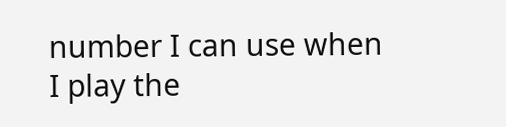number I can use when I play the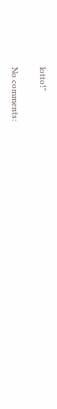lotto!"

No comments: